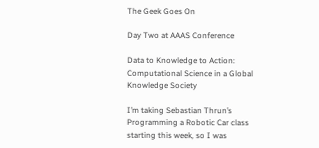The Geek Goes On

Day Two at AAAS Conference

Data to Knowledge to Action: Computational Science in a Global Knowledge Society

I’m taking Sebastian Thrun’s Programming a Robotic Car class starting this week, so I was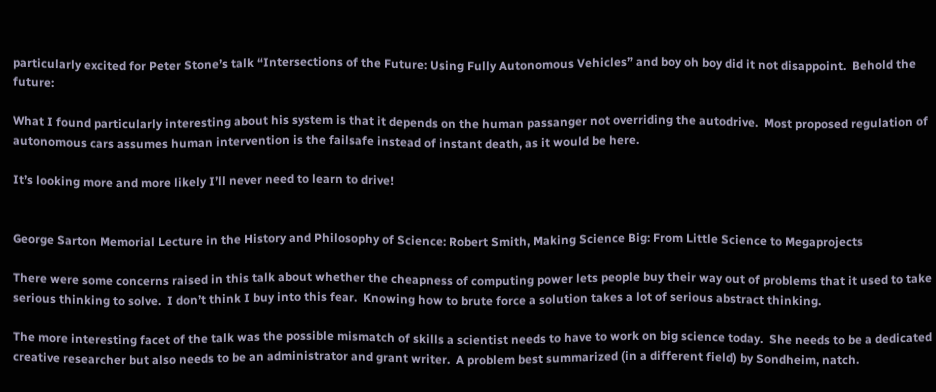particularly excited for Peter Stone’s talk “Intersections of the Future: Using Fully Autonomous Vehicles” and boy oh boy did it not disappoint.  Behold the future:

What I found particularly interesting about his system is that it depends on the human passanger not overriding the autodrive.  Most proposed regulation of autonomous cars assumes human intervention is the failsafe instead of instant death, as it would be here.

It’s looking more and more likely I’ll never need to learn to drive!


George Sarton Memorial Lecture in the History and Philosophy of Science: Robert Smith, Making Science Big: From Little Science to Megaprojects

There were some concerns raised in this talk about whether the cheapness of computing power lets people buy their way out of problems that it used to take serious thinking to solve.  I don’t think I buy into this fear.  Knowing how to brute force a solution takes a lot of serious abstract thinking.

The more interesting facet of the talk was the possible mismatch of skills a scientist needs to have to work on big science today.  She needs to be a dedicated creative researcher but also needs to be an administrator and grant writer.  A problem best summarized (in a different field) by Sondheim, natch.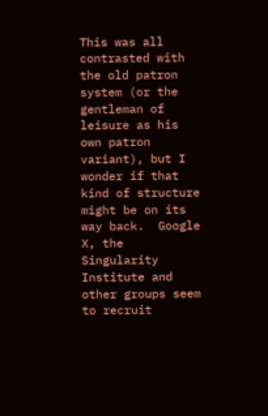This was all contrasted with the old patron system (or the gentleman of leisure as his own patron variant), but I wonder if that kind of structure might be on its way back.  Google X, the Singularity Institute and other groups seem to recruit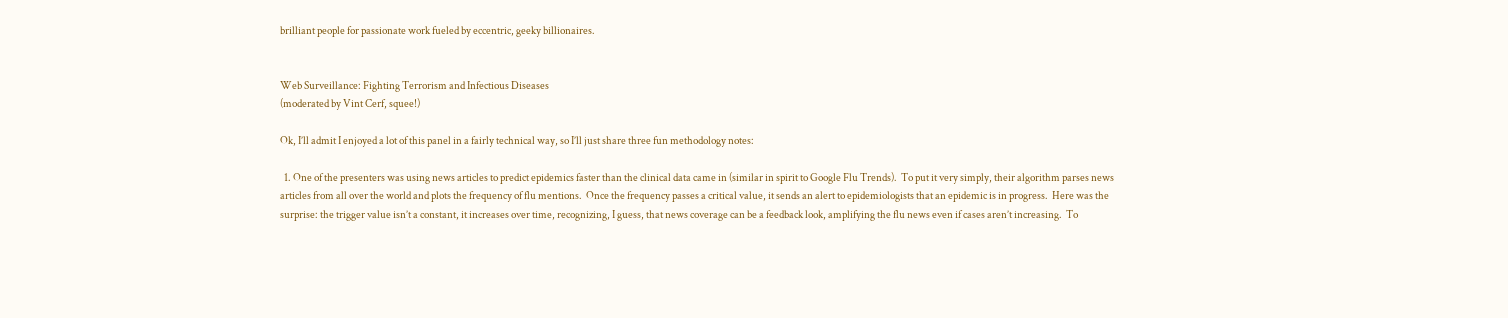brilliant people for passionate work fueled by eccentric, geeky billionaires.


Web Surveillance: Fighting Terrorism and Infectious Diseases
(moderated by Vint Cerf, squee!)

Ok, I’ll admit I enjoyed a lot of this panel in a fairly technical way, so I’ll just share three fun methodology notes:

  1. One of the presenters was using news articles to predict epidemics faster than the clinical data came in (similar in spirit to Google Flu Trends).  To put it very simply, their algorithm parses news articles from all over the world and plots the frequency of flu mentions.  Once the frequency passes a critical value, it sends an alert to epidemiologists that an epidemic is in progress.  Here was the surprise: the trigger value isn’t a constant, it increases over time, recognizing, I guess, that news coverage can be a feedback look, amplifying the flu news even if cases aren’t increasing.  To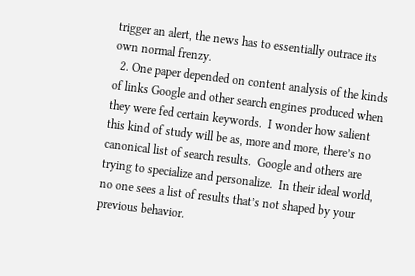trigger an alert, the news has to essentially outrace its own normal frenzy.
  2. One paper depended on content analysis of the kinds of links Google and other search engines produced when they were fed certain keywords.  I wonder how salient this kind of study will be as, more and more, there’s no canonical list of search results.  Google and others are trying to specialize and personalize.  In their ideal world, no one sees a list of results that’s not shaped by your previous behavior.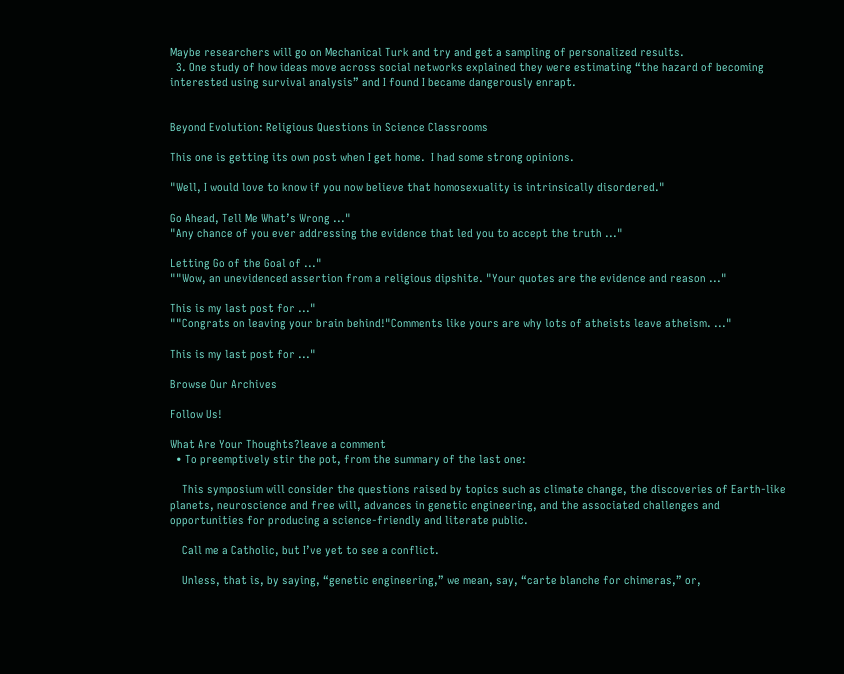Maybe researchers will go on Mechanical Turk and try and get a sampling of personalized results.
  3. One study of how ideas move across social networks explained they were estimating “the hazard of becoming interested using survival analysis” and I found I became dangerously enrapt.


Beyond Evolution: Religious Questions in Science Classrooms

This one is getting its own post when I get home.  I had some strong opinions.

"Well, I would love to know if you now believe that homosexuality is intrinsically disordered."

Go Ahead, Tell Me What’s Wrong ..."
"Any chance of you ever addressing the evidence that led you to accept the truth ..."

Letting Go of the Goal of ..."
""Wow, an unevidenced assertion from a religious dipshite. "Your quotes are the evidence and reason ..."

This is my last post for ..."
""Congrats on leaving your brain behind!"Comments like yours are why lots of atheists leave atheism. ..."

This is my last post for ..."

Browse Our Archives

Follow Us!

What Are Your Thoughts?leave a comment
  • To preemptively stir the pot, from the summary of the last one:

    This symposium will consider the questions raised by topics such as climate change, the discoveries of Earth-like planets, neuroscience and free will, advances in genetic engineering, and the associated challenges and opportunities for producing a science-friendly and literate public.

    Call me a Catholic, but I’ve yet to see a conflict.

    Unless, that is, by saying, “genetic engineering,” we mean, say, “carte blanche for chimeras,” or,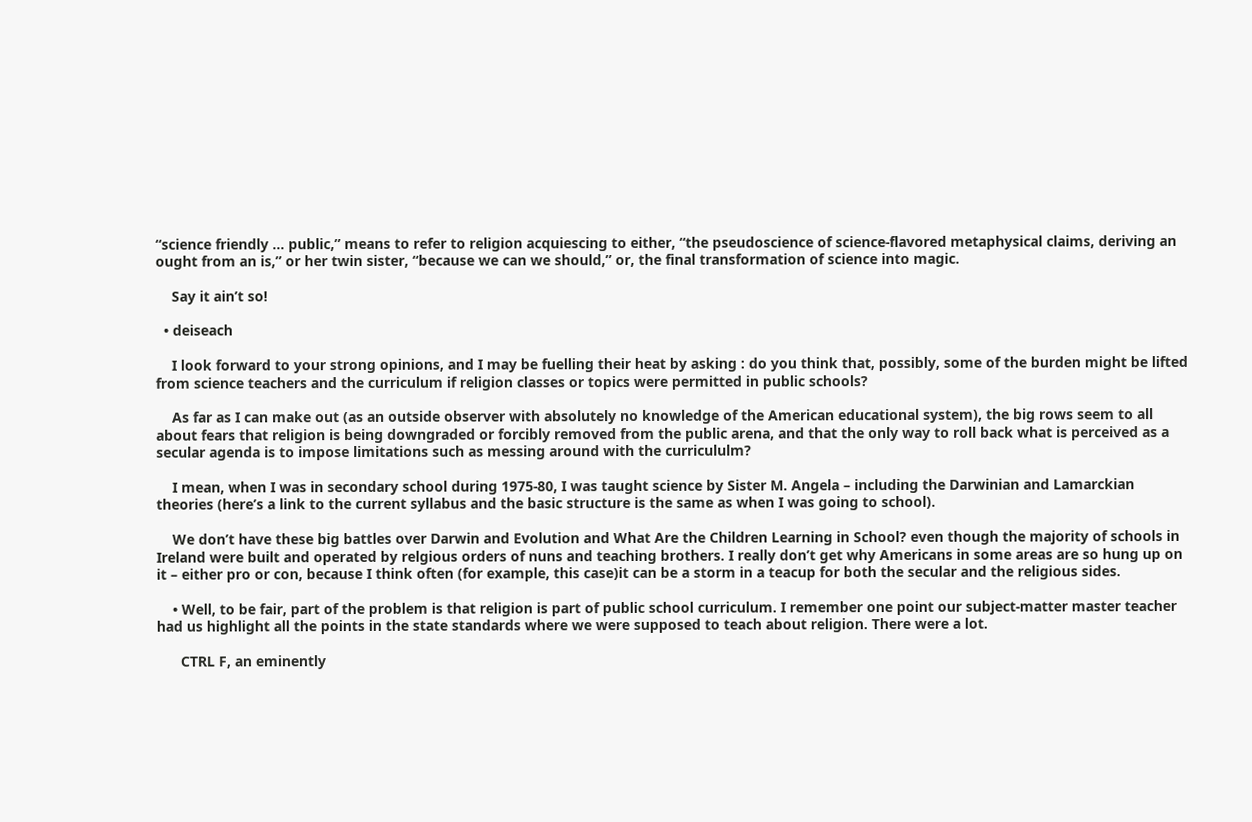“science friendly … public,” means to refer to religion acquiescing to either, “the pseudoscience of science-flavored metaphysical claims, deriving an ought from an is,” or her twin sister, “because we can we should,” or, the final transformation of science into magic.

    Say it ain’t so!

  • deiseach

    I look forward to your strong opinions, and I may be fuelling their heat by asking : do you think that, possibly, some of the burden might be lifted from science teachers and the curriculum if religion classes or topics were permitted in public schools?

    As far as I can make out (as an outside observer with absolutely no knowledge of the American educational system), the big rows seem to all about fears that religion is being downgraded or forcibly removed from the public arena, and that the only way to roll back what is perceived as a secular agenda is to impose limitations such as messing around with the curricululm?

    I mean, when I was in secondary school during 1975-80, I was taught science by Sister M. Angela – including the Darwinian and Lamarckian theories (here’s a link to the current syllabus and the basic structure is the same as when I was going to school).

    We don’t have these big battles over Darwin and Evolution and What Are the Children Learning in School? even though the majority of schools in Ireland were built and operated by relgious orders of nuns and teaching brothers. I really don’t get why Americans in some areas are so hung up on it – either pro or con, because I think often (for example, this case)it can be a storm in a teacup for both the secular and the religious sides.

    • Well, to be fair, part of the problem is that religion is part of public school curriculum. I remember one point our subject-matter master teacher had us highlight all the points in the state standards where we were supposed to teach about religion. There were a lot.

      CTRL F, an eminently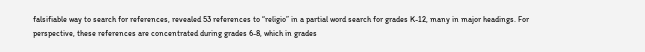falsifiable way to search for references, revealed 53 references to “religio” in a partial word search for grades K-12, many in major headings. For perspective, these references are concentrated during grades 6-8, which in grades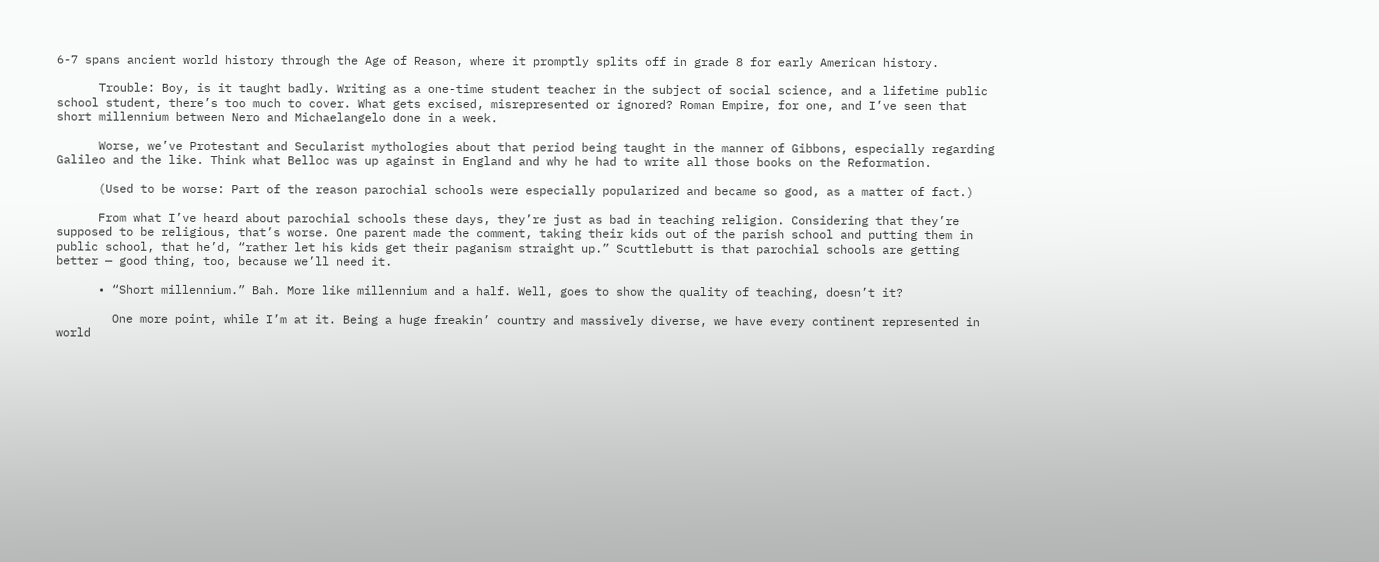6-7 spans ancient world history through the Age of Reason, where it promptly splits off in grade 8 for early American history.

      Trouble: Boy, is it taught badly. Writing as a one-time student teacher in the subject of social science, and a lifetime public school student, there’s too much to cover. What gets excised, misrepresented or ignored? Roman Empire, for one, and I’ve seen that short millennium between Nero and Michaelangelo done in a week.

      Worse, we’ve Protestant and Secularist mythologies about that period being taught in the manner of Gibbons, especially regarding Galileo and the like. Think what Belloc was up against in England and why he had to write all those books on the Reformation.

      (Used to be worse: Part of the reason parochial schools were especially popularized and became so good, as a matter of fact.)

      From what I’ve heard about parochial schools these days, they’re just as bad in teaching religion. Considering that they’re supposed to be religious, that’s worse. One parent made the comment, taking their kids out of the parish school and putting them in public school, that he’d, “rather let his kids get their paganism straight up.” Scuttlebutt is that parochial schools are getting better — good thing, too, because we’ll need it.

      • “Short millennium.” Bah. More like millennium and a half. Well, goes to show the quality of teaching, doesn’t it?

        One more point, while I’m at it. Being a huge freakin’ country and massively diverse, we have every continent represented in world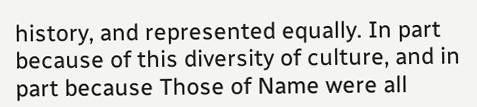history, and represented equally. In part because of this diversity of culture, and in part because Those of Name were all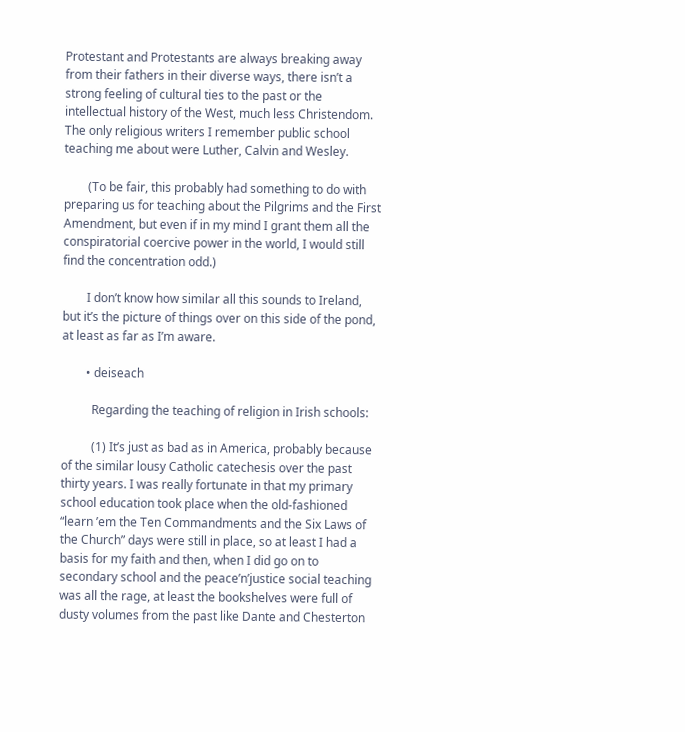Protestant and Protestants are always breaking away from their fathers in their diverse ways, there isn’t a strong feeling of cultural ties to the past or the intellectual history of the West, much less Christendom. The only religious writers I remember public school teaching me about were Luther, Calvin and Wesley.

        (To be fair, this probably had something to do with preparing us for teaching about the Pilgrims and the First Amendment, but even if in my mind I grant them all the conspiratorial coercive power in the world, I would still find the concentration odd.)

        I don’t know how similar all this sounds to Ireland, but it’s the picture of things over on this side of the pond, at least as far as I’m aware.

        • deiseach

          Regarding the teaching of religion in Irish schools:

          (1) It’s just as bad as in America, probably because of the similar lousy Catholic catechesis over the past thirty years. I was really fortunate in that my primary school education took place when the old-fashioned “learn ’em the Ten Commandments and the Six Laws of the Church” days were still in place, so at least I had a basis for my faith and then, when I did go on to secondary school and the peace’n’justice social teaching was all the rage, at least the bookshelves were full of dusty volumes from the past like Dante and Chesterton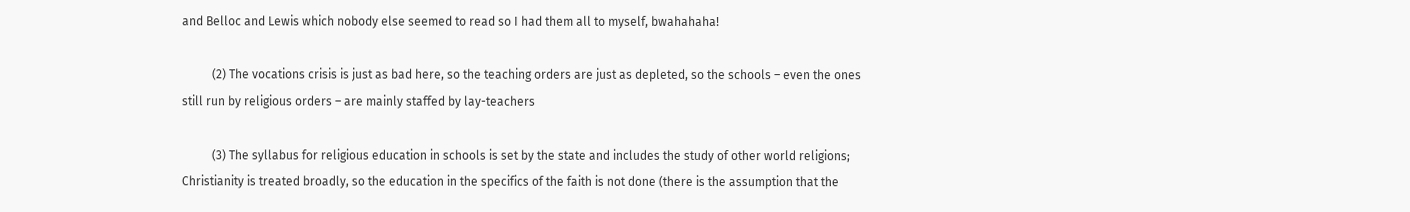and Belloc and Lewis which nobody else seemed to read so I had them all to myself, bwahahaha!

          (2) The vocations crisis is just as bad here, so the teaching orders are just as depleted, so the schools – even the ones still run by religious orders – are mainly staffed by lay-teachers

          (3) The syllabus for religious education in schools is set by the state and includes the study of other world religions; Christianity is treated broadly, so the education in the specifics of the faith is not done (there is the assumption that the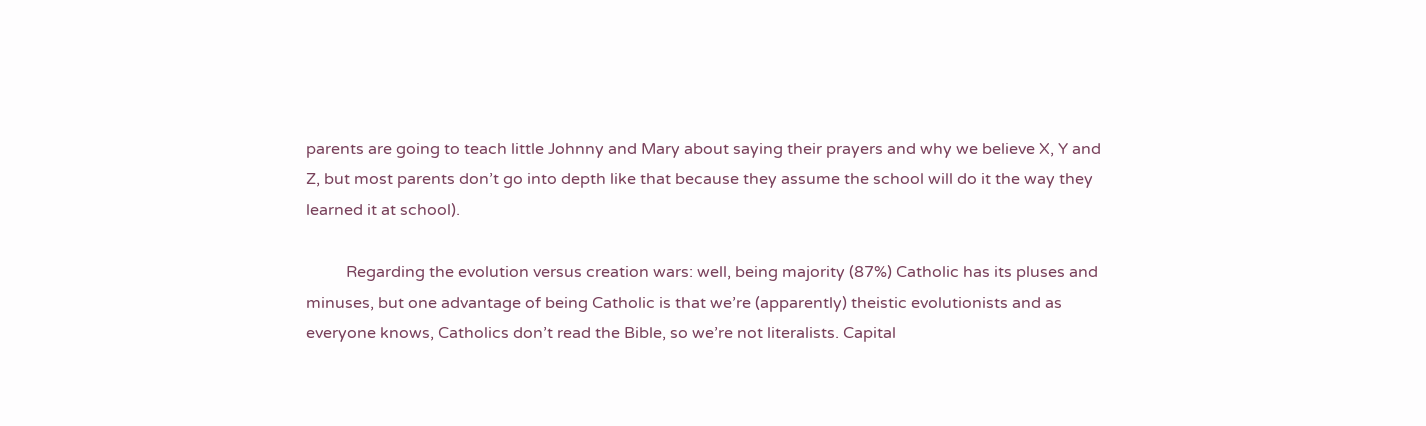parents are going to teach little Johnny and Mary about saying their prayers and why we believe X, Y and Z, but most parents don’t go into depth like that because they assume the school will do it the way they learned it at school).

          Regarding the evolution versus creation wars: well, being majority (87%) Catholic has its pluses and minuses, but one advantage of being Catholic is that we’re (apparently) theistic evolutionists and as everyone knows, Catholics don’t read the Bible, so we’re not literalists. Capital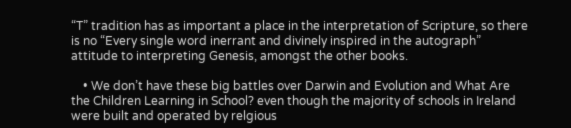“T” tradition has as important a place in the interpretation of Scripture, so there is no “Every single word inerrant and divinely inspired in the autograph” attitude to interpreting Genesis, amongst the other books.

    • We don’t have these big battles over Darwin and Evolution and What Are the Children Learning in School? even though the majority of schools in Ireland were built and operated by relgious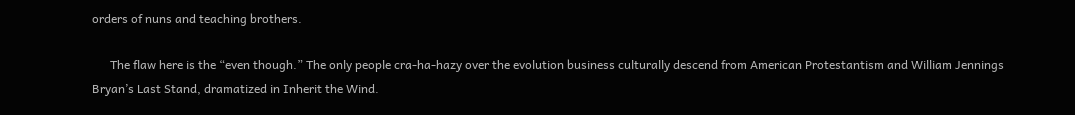orders of nuns and teaching brothers.

      The flaw here is the “even though.” The only people cra-ha-hazy over the evolution business culturally descend from American Protestantism and William Jennings Bryan’s Last Stand, dramatized in Inherit the Wind.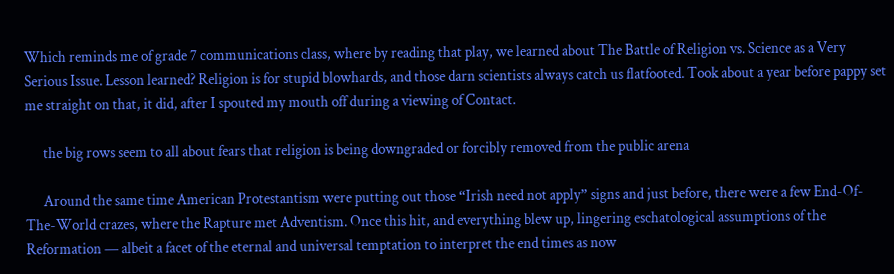Which reminds me of grade 7 communications class, where by reading that play, we learned about The Battle of Religion vs. Science as a Very Serious Issue. Lesson learned? Religion is for stupid blowhards, and those darn scientists always catch us flatfooted. Took about a year before pappy set me straight on that, it did, after I spouted my mouth off during a viewing of Contact.

      the big rows seem to all about fears that religion is being downgraded or forcibly removed from the public arena

      Around the same time American Protestantism were putting out those “Irish need not apply” signs and just before, there were a few End-Of-The-World crazes, where the Rapture met Adventism. Once this hit, and everything blew up, lingering eschatological assumptions of the Reformation — albeit a facet of the eternal and universal temptation to interpret the end times as now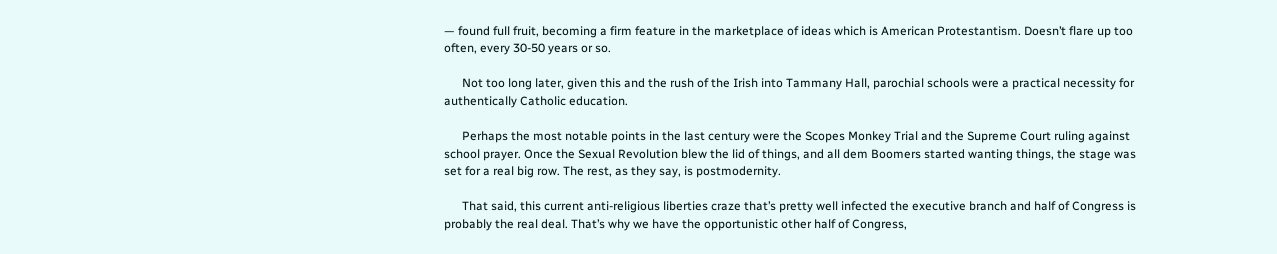— found full fruit, becoming a firm feature in the marketplace of ideas which is American Protestantism. Doesn’t flare up too often, every 30-50 years or so.

      Not too long later, given this and the rush of the Irish into Tammany Hall, parochial schools were a practical necessity for authentically Catholic education.

      Perhaps the most notable points in the last century were the Scopes Monkey Trial and the Supreme Court ruling against school prayer. Once the Sexual Revolution blew the lid of things, and all dem Boomers started wanting things, the stage was set for a real big row. The rest, as they say, is postmodernity.

      That said, this current anti-religious liberties craze that’s pretty well infected the executive branch and half of Congress is probably the real deal. That’s why we have the opportunistic other half of Congress,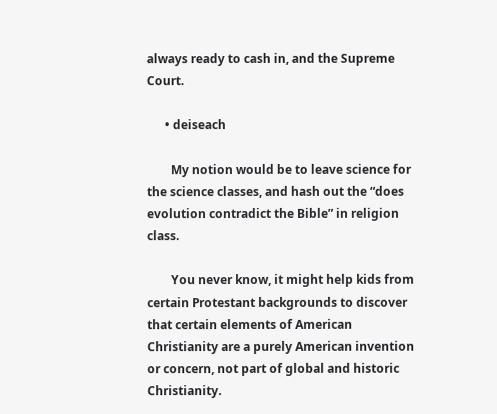always ready to cash in, and the Supreme Court.

      • deiseach

        My notion would be to leave science for the science classes, and hash out the “does evolution contradict the Bible” in religion class.

        You never know, it might help kids from certain Protestant backgrounds to discover that certain elements of American Christianity are a purely American invention or concern, not part of global and historic Christianity.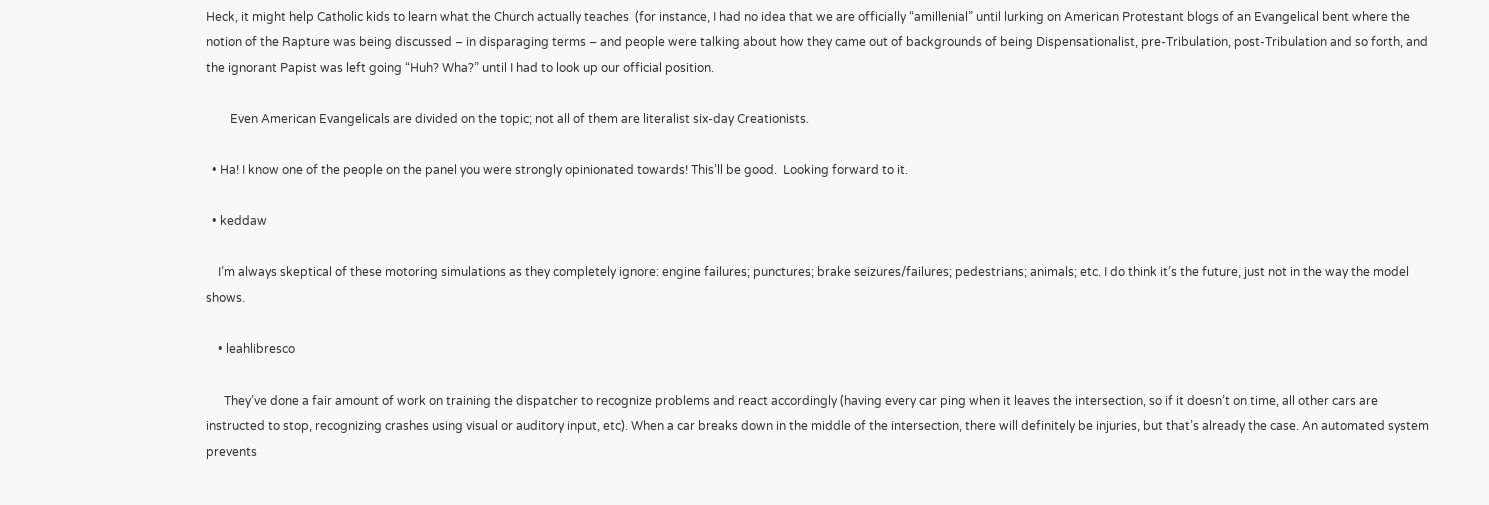Heck, it might help Catholic kids to learn what the Church actually teaches  (for instance, I had no idea that we are officially “amillenial” until lurking on American Protestant blogs of an Evangelical bent where the notion of the Rapture was being discussed – in disparaging terms – and people were talking about how they came out of backgrounds of being Dispensationalist, pre-Tribulation, post-Tribulation and so forth, and the ignorant Papist was left going “Huh? Wha?” until I had to look up our official position.

        Even American Evangelicals are divided on the topic; not all of them are literalist six-day Creationists.

  • Ha! I know one of the people on the panel you were strongly opinionated towards! This’ll be good.  Looking forward to it.

  • keddaw

    I’m always skeptical of these motoring simulations as they completely ignore: engine failures; punctures; brake seizures/failures; pedestrians; animals; etc. I do think it’s the future, just not in the way the model shows.

    • leahlibresco

      They’ve done a fair amount of work on training the dispatcher to recognize problems and react accordingly (having every car ping when it leaves the intersection, so if it doesn’t on time, all other cars are instructed to stop, recognizing crashes using visual or auditory input, etc). When a car breaks down in the middle of the intersection, there will definitely be injuries, but that’s already the case. An automated system prevents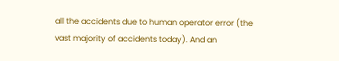all the accidents due to human operator error (the vast majority of accidents today). And an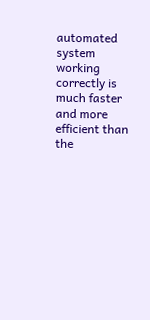automated system working correctly is much faster and more efficient than the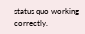status quo working correctly.